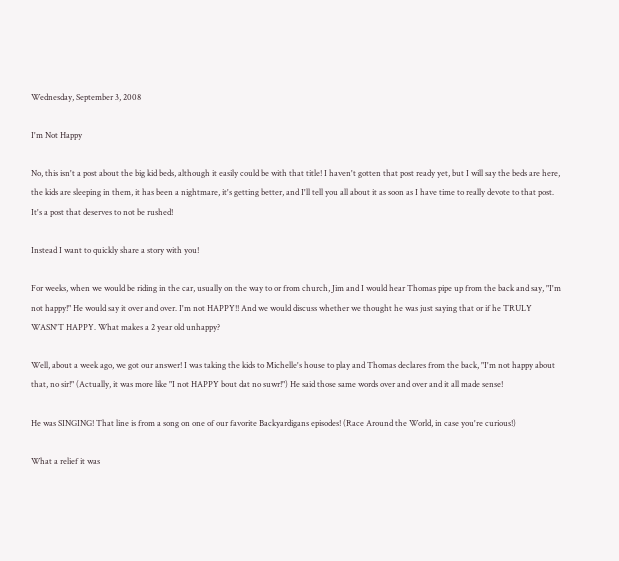Wednesday, September 3, 2008

I'm Not Happy

No, this isn't a post about the big kid beds, although it easily could be with that title! I haven't gotten that post ready yet, but I will say the beds are here, the kids are sleeping in them, it has been a nightmare, it's getting better, and I'll tell you all about it as soon as I have time to really devote to that post. It's a post that deserves to not be rushed!

Instead I want to quickly share a story with you!

For weeks, when we would be riding in the car, usually on the way to or from church, Jim and I would hear Thomas pipe up from the back and say, "I'm not happy!" He would say it over and over. I'm not HAPPY!! And we would discuss whether we thought he was just saying that or if he TRULY WASN'T HAPPY. What makes a 2 year old unhappy?

Well, about a week ago, we got our answer! I was taking the kids to Michelle's house to play and Thomas declares from the back, "I'm not happy about that, no sir!" (Actually, it was more like "I not HAPPY bout dat no suwr!") He said those same words over and over and it all made sense!

He was SINGING! That line is from a song on one of our favorite Backyardigans episodes! (Race Around the World, in case you're curious!)

What a relief it was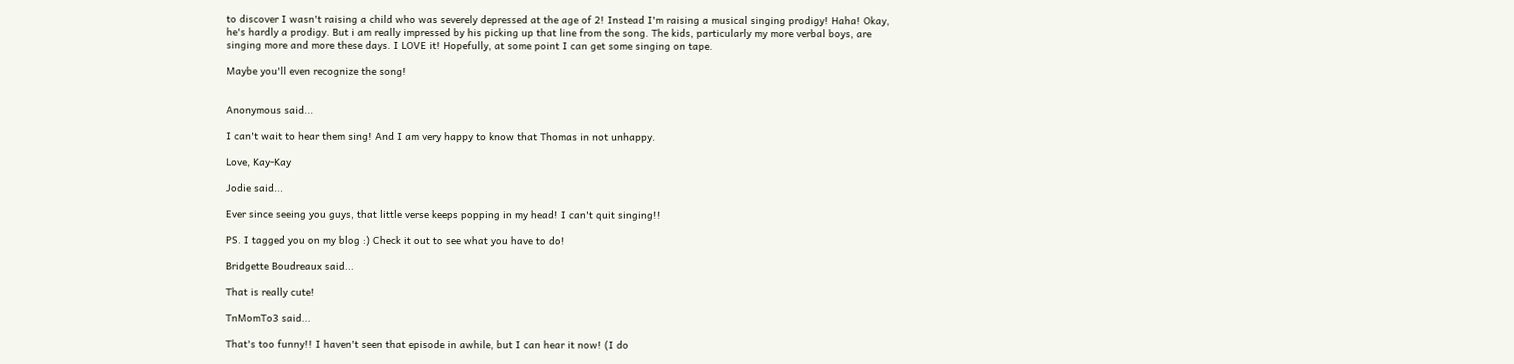to discover I wasn't raising a child who was severely depressed at the age of 2! Instead I'm raising a musical singing prodigy! Haha! Okay, he's hardly a prodigy. But i am really impressed by his picking up that line from the song. The kids, particularly my more verbal boys, are singing more and more these days. I LOVE it! Hopefully, at some point I can get some singing on tape.

Maybe you'll even recognize the song!


Anonymous said...

I can't wait to hear them sing! And I am very happy to know that Thomas in not unhappy.

Love, Kay-Kay

Jodie said...

Ever since seeing you guys, that little verse keeps popping in my head! I can't quit singing!!

PS. I tagged you on my blog :) Check it out to see what you have to do!

Bridgette Boudreaux said...

That is really cute!

TnMomTo3 said...

That's too funny!! I haven't seen that episode in awhile, but I can hear it now! (I do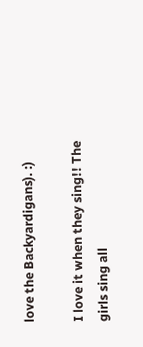love the Backyardigans). :)

I love it when they sing!! The girls sing all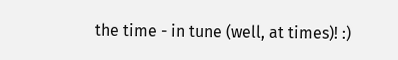the time - in tune (well, at times)! :)